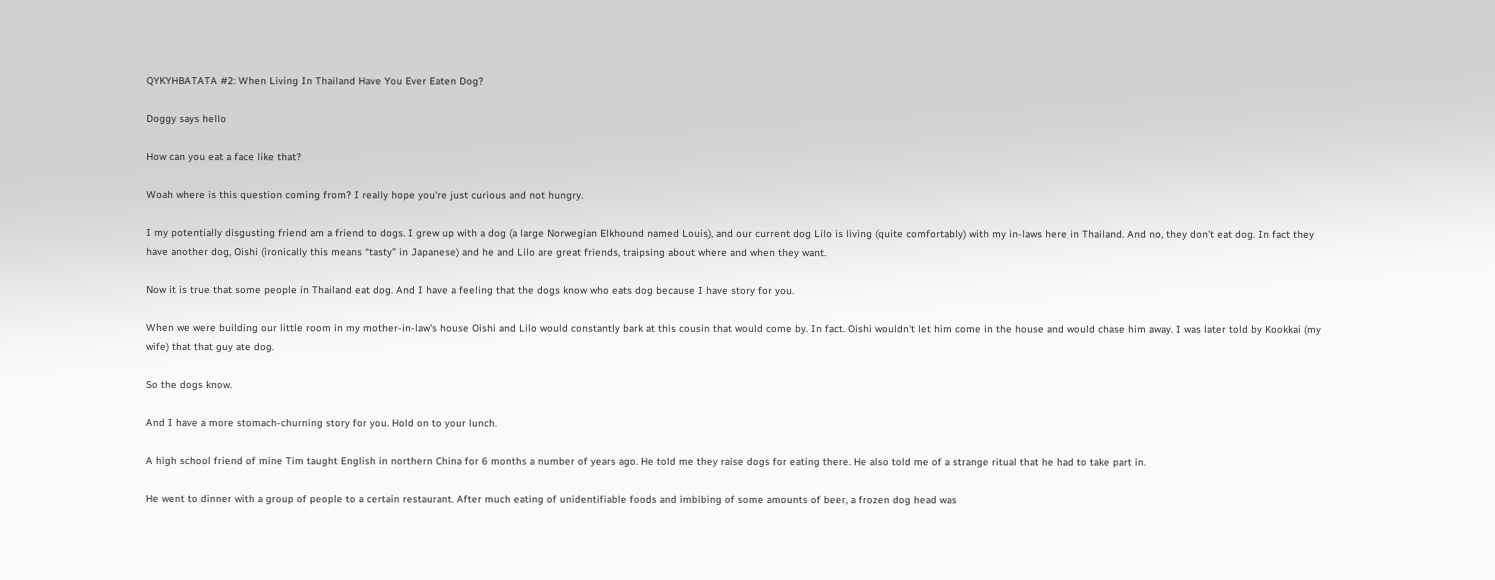QYKYHBATATA #2: When Living In Thailand Have You Ever Eaten Dog?

Doggy says hello

How can you eat a face like that?

Woah where is this question coming from? I really hope you're just curious and not hungry.

I my potentially disgusting friend am a friend to dogs. I grew up with a dog (a large Norwegian Elkhound named Louis), and our current dog Lilo is living (quite comfortably) with my in-laws here in Thailand. And no, they don't eat dog. In fact they have another dog, Oishi (ironically this means “tasty” in Japanese) and he and Lilo are great friends, traipsing about where and when they want.

Now it is true that some people in Thailand eat dog. And I have a feeling that the dogs know who eats dog because I have story for you.

When we were building our little room in my mother-in-law's house Oishi and Lilo would constantly bark at this cousin that would come by. In fact. Oishi wouldn't let him come in the house and would chase him away. I was later told by Kookkai (my wife) that that guy ate dog.

So the dogs know.

And I have a more stomach-churning story for you. Hold on to your lunch.

A high school friend of mine Tim taught English in northern China for 6 months a number of years ago. He told me they raise dogs for eating there. He also told me of a strange ritual that he had to take part in.

He went to dinner with a group of people to a certain restaurant. After much eating of unidentifiable foods and imbibing of some amounts of beer, a frozen dog head was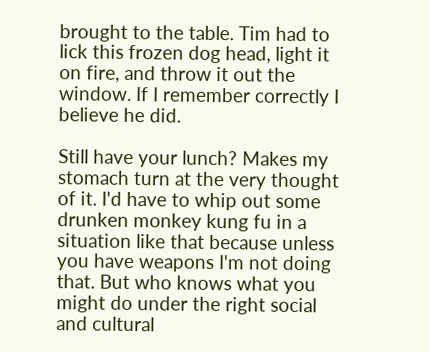brought to the table. Tim had to lick this frozen dog head, light it on fire, and throw it out the window. If I remember correctly I believe he did.

Still have your lunch? Makes my stomach turn at the very thought of it. I'd have to whip out some drunken monkey kung fu in a situation like that because unless you have weapons I'm not doing that. But who knows what you might do under the right social and cultural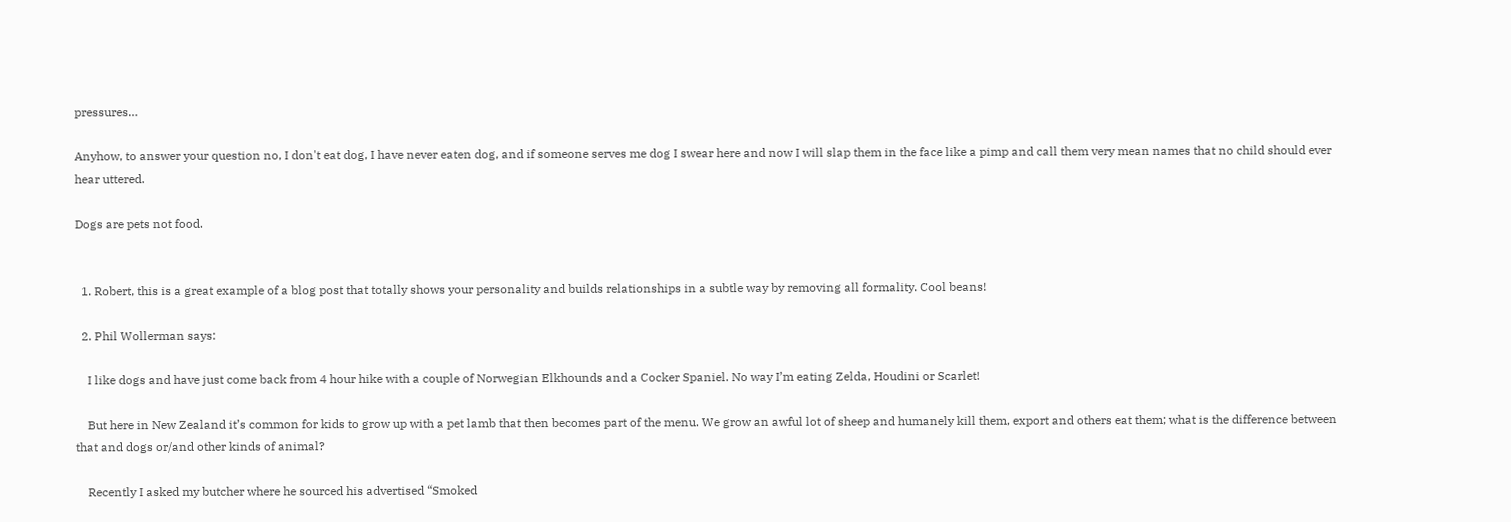pressures…

Anyhow, to answer your question no, I don't eat dog, I have never eaten dog, and if someone serves me dog I swear here and now I will slap them in the face like a pimp and call them very mean names that no child should ever hear uttered.

Dogs are pets not food.


  1. Robert, this is a great example of a blog post that totally shows your personality and builds relationships in a subtle way by removing all formality. Cool beans!

  2. Phil Wollerman says:

    I like dogs and have just come back from 4 hour hike with a couple of Norwegian Elkhounds and a Cocker Spaniel. No way I’m eating Zelda, Houdini or Scarlet!

    But here in New Zealand it’s common for kids to grow up with a pet lamb that then becomes part of the menu. We grow an awful lot of sheep and humanely kill them, export and others eat them; what is the difference between that and dogs or/and other kinds of animal?

    Recently I asked my butcher where he sourced his advertised “Smoked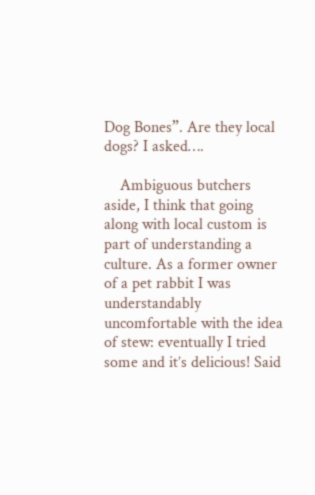Dog Bones”. Are they local dogs? I asked….

    Ambiguous butchers aside, I think that going along with local custom is part of understanding a culture. As a former owner of a pet rabbit I was understandably uncomfortable with the idea of stew: eventually I tried some and it’s delicious! Said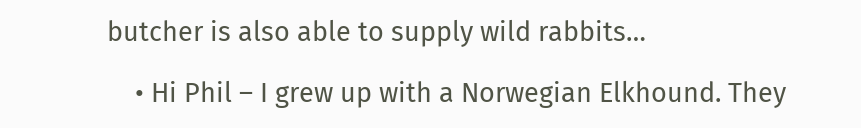butcher is also able to supply wild rabbits…

    • Hi Phil – I grew up with a Norwegian Elkhound. They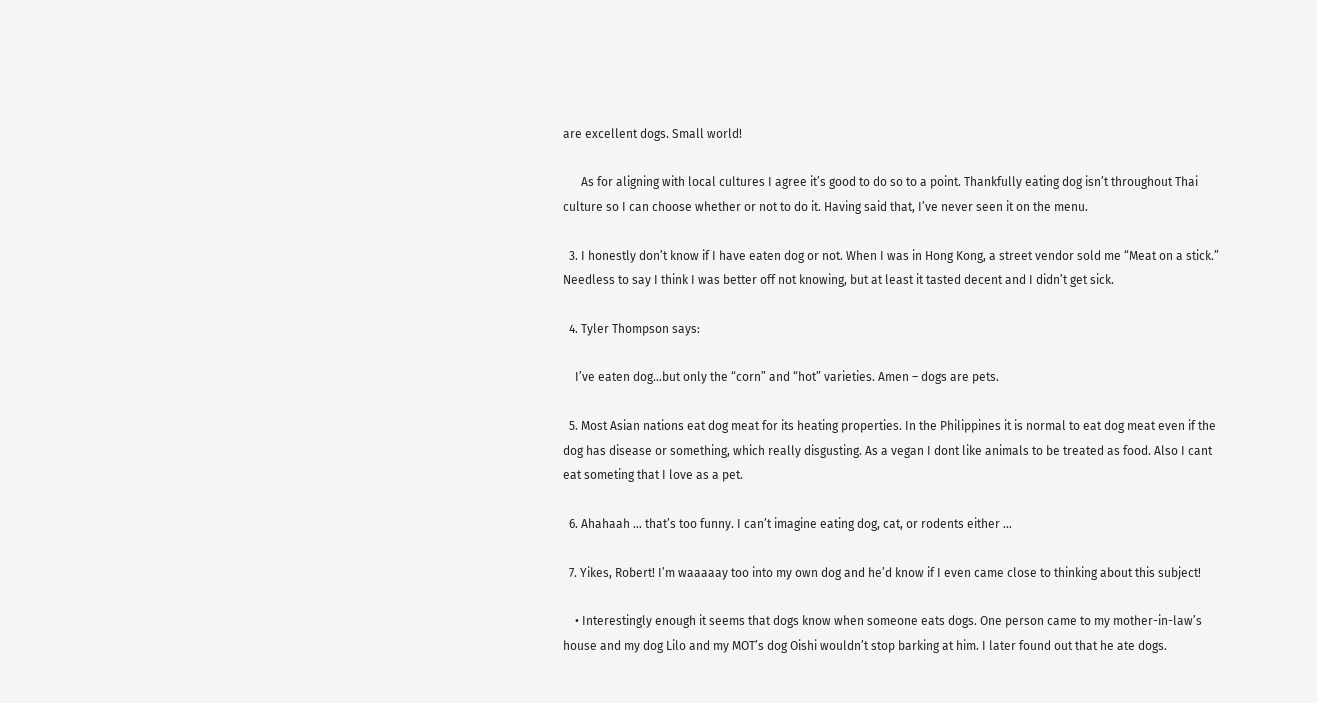are excellent dogs. Small world!

      As for aligning with local cultures I agree it’s good to do so to a point. Thankfully eating dog isn’t throughout Thai culture so I can choose whether or not to do it. Having said that, I’ve never seen it on the menu.

  3. I honestly don’t know if I have eaten dog or not. When I was in Hong Kong, a street vendor sold me “Meat on a stick.” Needless to say I think I was better off not knowing, but at least it tasted decent and I didn’t get sick.

  4. Tyler Thompson says:

    I’ve eaten dog…but only the “corn” and “hot” varieties. Amen – dogs are pets.

  5. Most Asian nations eat dog meat for its heating properties. In the Philippines it is normal to eat dog meat even if the dog has disease or something, which really disgusting. As a vegan I dont like animals to be treated as food. Also I cant eat someting that I love as a pet.

  6. Ahahaah … that’s too funny. I can’t imagine eating dog, cat, or rodents either …

  7. Yikes, Robert! I’m waaaaay too into my own dog and he’d know if I even came close to thinking about this subject!

    • Interestingly enough it seems that dogs know when someone eats dogs. One person came to my mother-in-law’s house and my dog Lilo and my MOT’s dog Oishi wouldn’t stop barking at him. I later found out that he ate dogs.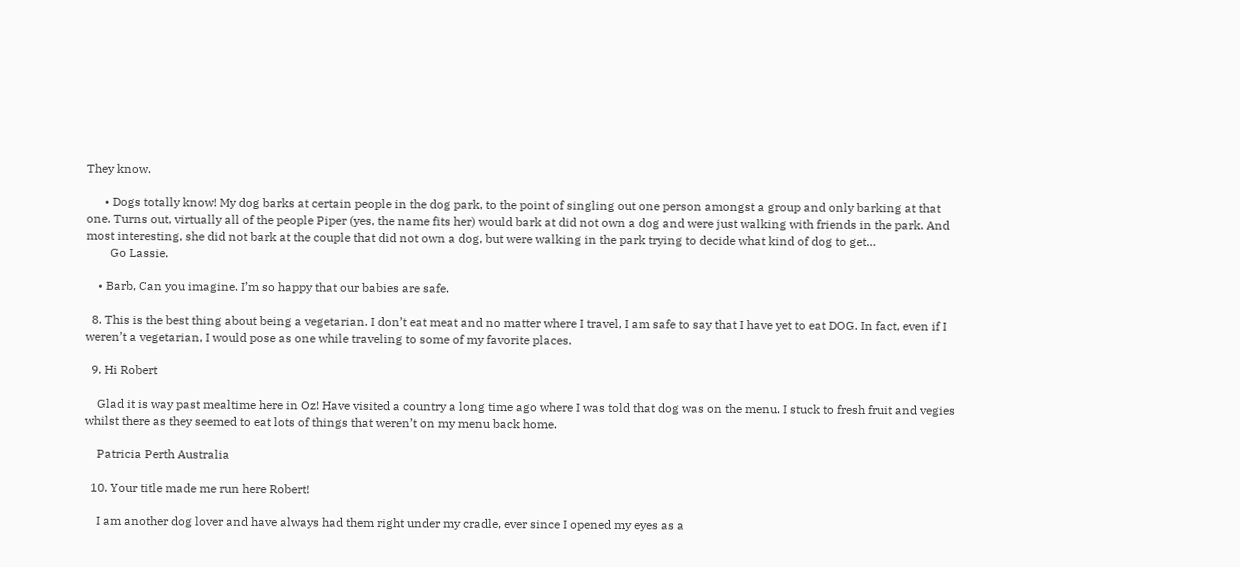They know.

      • Dogs totally know! My dog barks at certain people in the dog park, to the point of singling out one person amongst a group and only barking at that one. Turns out, virtually all of the people Piper (yes, the name fits her) would bark at did not own a dog and were just walking with friends in the park. And most interesting, she did not bark at the couple that did not own a dog, but were walking in the park trying to decide what kind of dog to get…
        Go Lassie.

    • Barb, Can you imagine. I’m so happy that our babies are safe.

  8. This is the best thing about being a vegetarian. I don’t eat meat and no matter where I travel, I am safe to say that I have yet to eat DOG. In fact, even if I weren’t a vegetarian, I would pose as one while traveling to some of my favorite places.

  9. Hi Robert

    Glad it is way past mealtime here in Oz! Have visited a country a long time ago where I was told that dog was on the menu. I stuck to fresh fruit and vegies whilst there as they seemed to eat lots of things that weren’t on my menu back home.

    Patricia Perth Australia

  10. Your title made me run here Robert!

    I am another dog lover and have always had them right under my cradle, ever since I opened my eyes as a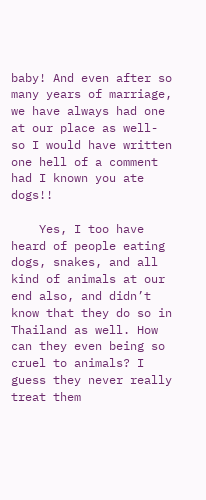baby! And even after so many years of marriage, we have always had one at our place as well- so I would have written one hell of a comment had I known you ate dogs!!

    Yes, I too have heard of people eating dogs, snakes, and all kind of animals at our end also, and didn’t know that they do so in Thailand as well. How can they even being so cruel to animals? I guess they never really treat them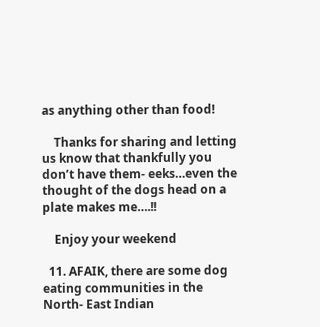as anything other than food!

    Thanks for sharing and letting us know that thankfully you don’t have them- eeks…even the thought of the dogs head on a plate makes me….!!

    Enjoy your weekend

  11. AFAIK, there are some dog eating communities in the North- East Indian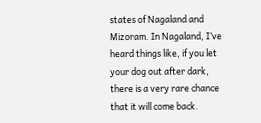states of Nagaland and Mizoram. In Nagaland, I’ve heard things like, if you let your dog out after dark, there is a very rare chance that it will come back.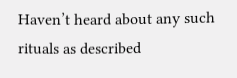Haven’t heard about any such rituals as described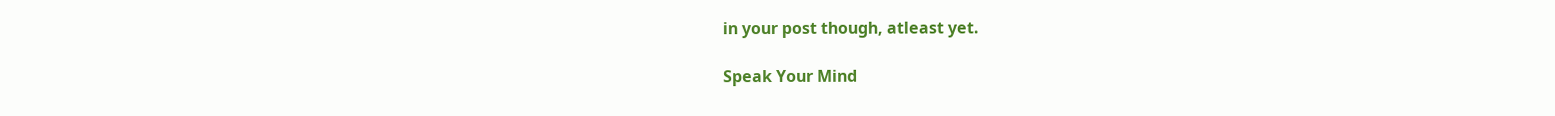in your post though, atleast yet.

Speak Your Mind